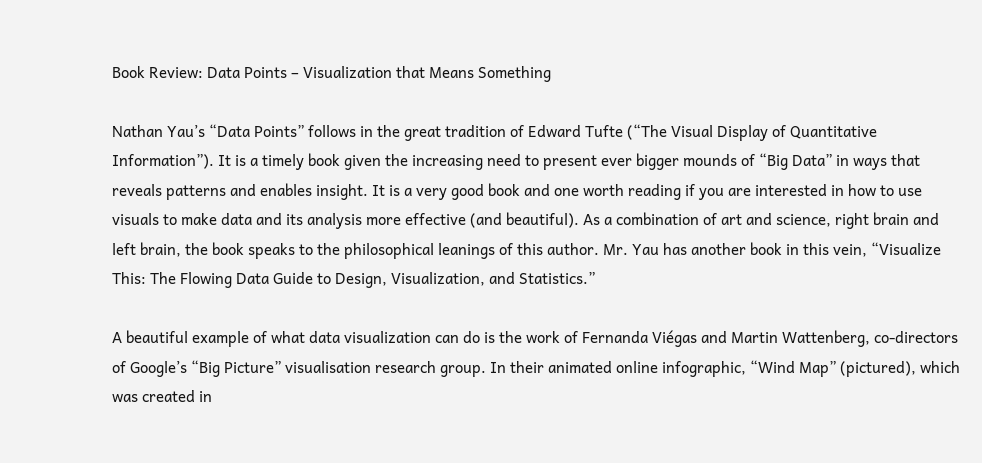Book Review: Data Points – Visualization that Means Something

Nathan Yau’s “Data Points” follows in the great tradition of Edward Tufte (“The Visual Display of Quantitative Information”). It is a timely book given the increasing need to present ever bigger mounds of “Big Data” in ways that reveals patterns and enables insight. It is a very good book and one worth reading if you are interested in how to use visuals to make data and its analysis more effective (and beautiful). As a combination of art and science, right brain and left brain, the book speaks to the philosophical leanings of this author. Mr. Yau has another book in this vein, “Visualize This: The Flowing Data Guide to Design, Visualization, and Statistics.”

A beautiful example of what data visualization can do is the work of Fernanda Viégas and Martin Wattenberg, co-directors of Google’s “Big Picture” visualisation research group. In their animated online infographic, “Wind Map” (pictured), which was created in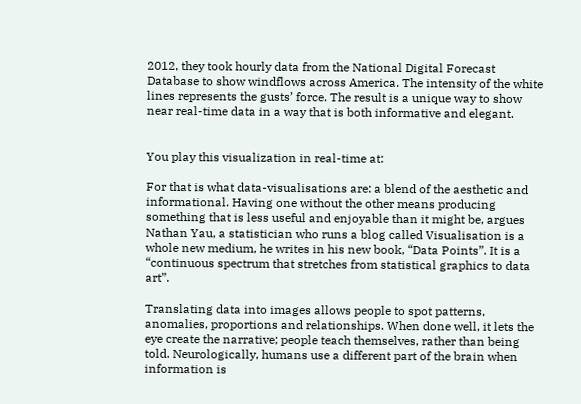2012, they took hourly data from the National Digital Forecast Database to show windflows across America. The intensity of the white lines represents the gusts’ force. The result is a unique way to show near real-time data in a way that is both informative and elegant.


You play this visualization in real-time at:

For that is what data-visualisations are: a blend of the aesthetic and informational. Having one without the other means producing something that is less useful and enjoyable than it might be, argues Nathan Yau, a statistician who runs a blog called Visualisation is a whole new medium, he writes in his new book, “Data Points”. It is a “continuous spectrum that stretches from statistical graphics to data art”.

Translating data into images allows people to spot patterns, anomalies, proportions and relationships. When done well, it lets the eye create the narrative; people teach themselves, rather than being told. Neurologically, humans use a different part of the brain when information is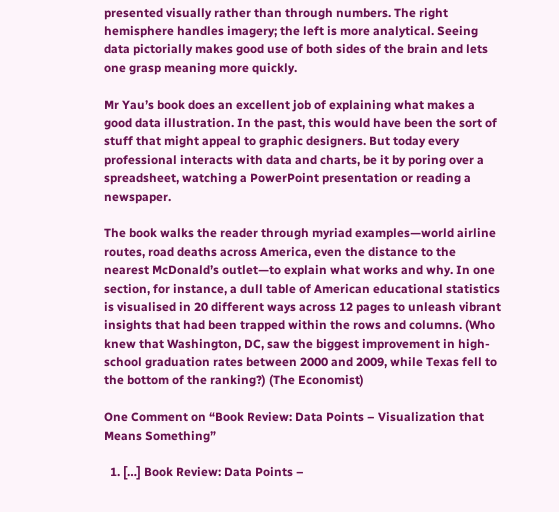presented visually rather than through numbers. The right hemisphere handles imagery; the left is more analytical. Seeing data pictorially makes good use of both sides of the brain and lets one grasp meaning more quickly.

Mr Yau’s book does an excellent job of explaining what makes a good data illustration. In the past, this would have been the sort of stuff that might appeal to graphic designers. But today every professional interacts with data and charts, be it by poring over a spreadsheet, watching a PowerPoint presentation or reading a newspaper.

The book walks the reader through myriad examples—world airline routes, road deaths across America, even the distance to the nearest McDonald’s outlet—to explain what works and why. In one section, for instance, a dull table of American educational statistics is visualised in 20 different ways across 12 pages to unleash vibrant insights that had been trapped within the rows and columns. (Who knew that Washington, DC, saw the biggest improvement in high-school graduation rates between 2000 and 2009, while Texas fell to the bottom of the ranking?) (The Economist)

One Comment on “Book Review: Data Points – Visualization that Means Something”

  1. […] Book Review: Data Points –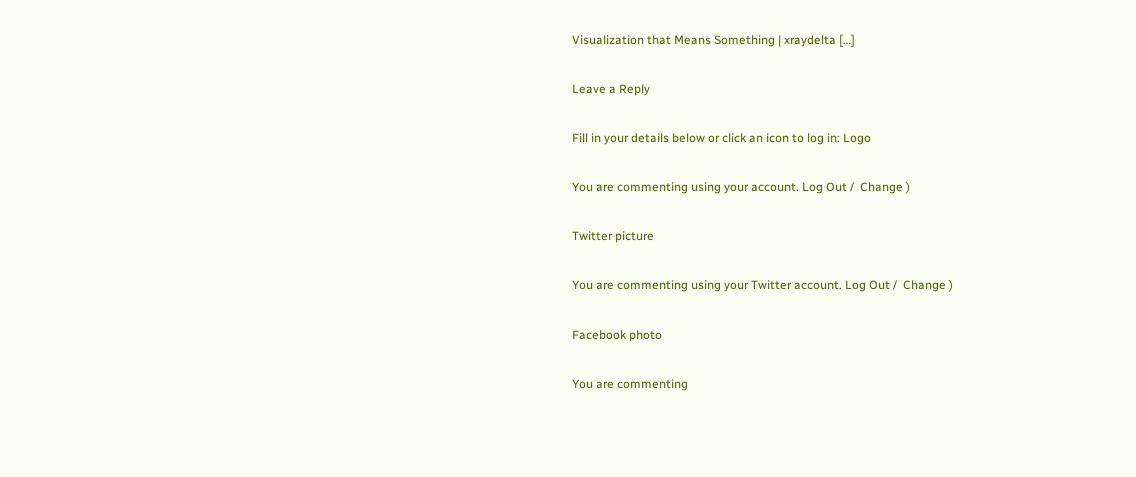Visualization that Means Something | xraydelta […]

Leave a Reply

Fill in your details below or click an icon to log in: Logo

You are commenting using your account. Log Out /  Change )

Twitter picture

You are commenting using your Twitter account. Log Out /  Change )

Facebook photo

You are commenting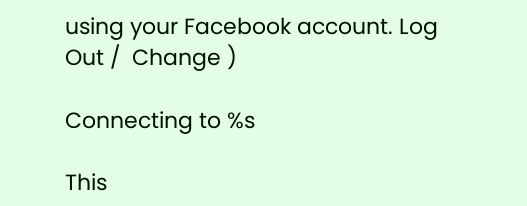using your Facebook account. Log Out /  Change )

Connecting to %s

This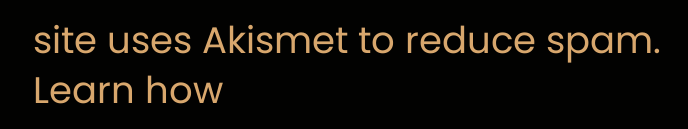site uses Akismet to reduce spam. Learn how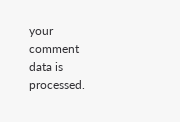your comment data is processed.